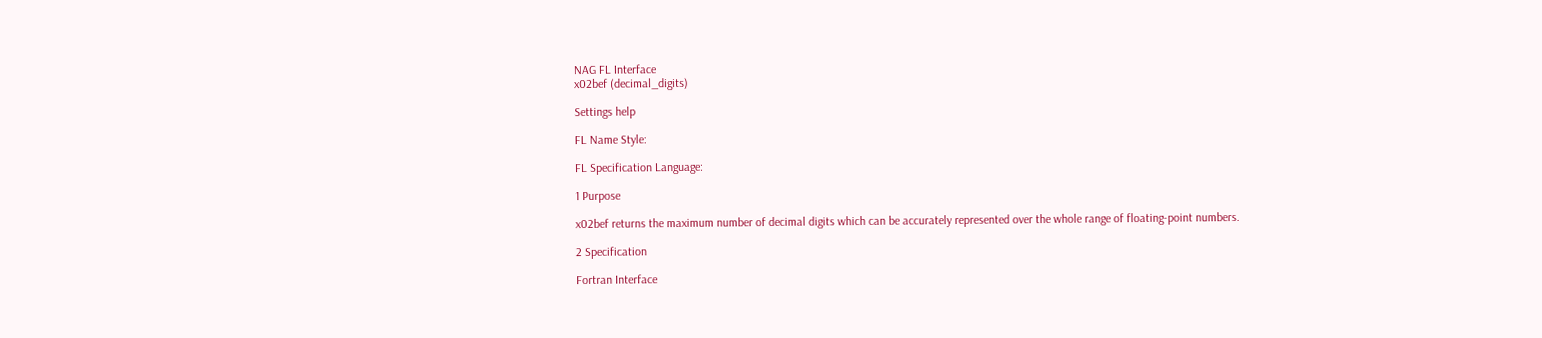NAG FL Interface
x02bef (decimal_digits)

Settings help

FL Name Style:

FL Specification Language:

1 Purpose

x02bef returns the maximum number of decimal digits which can be accurately represented over the whole range of floating-point numbers.

2 Specification

Fortran Interface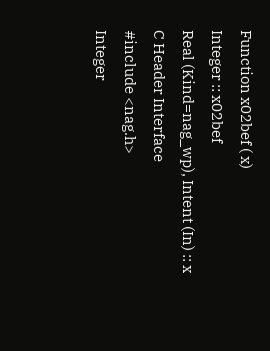Function x02bef ( x)
Integer :: x02bef
Real (Kind=nag_wp), Intent (In) :: x
C Header Interface
#include <nag.h>
Integer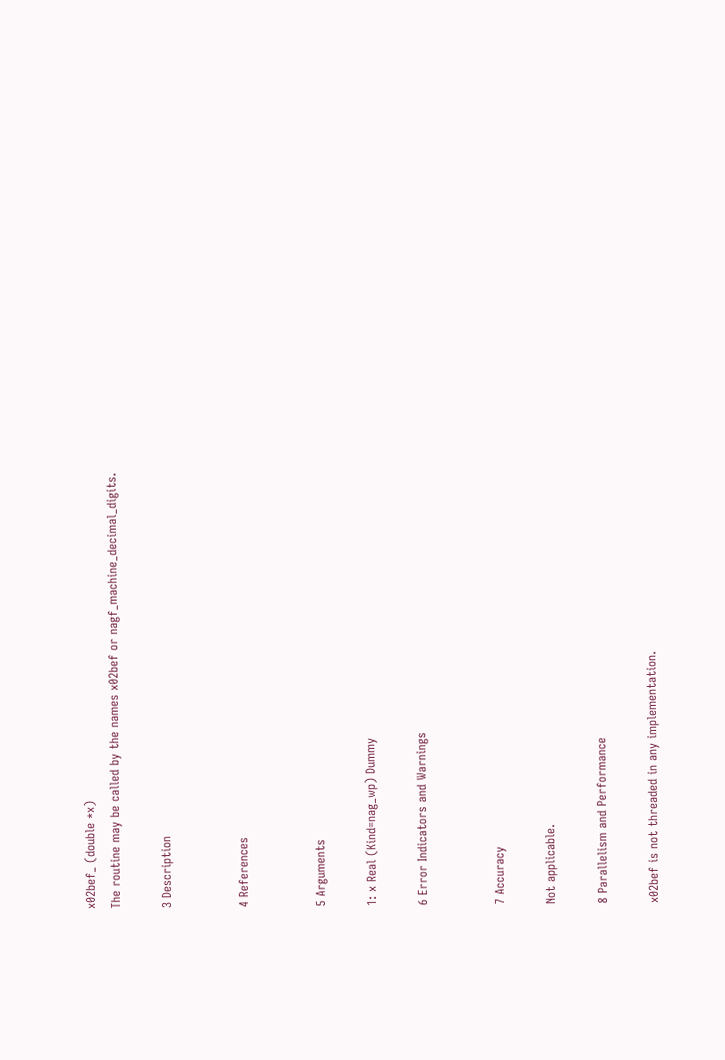x02bef_ (double *x)
The routine may be called by the names x02bef or nagf_machine_decimal_digits.

3 Description


4 References


5 Arguments

1: x Real (Kind=nag_wp) Dummy

6 Error Indicators and Warnings


7 Accuracy

Not applicable.

8 Parallelism and Performance

x02bef is not threaded in any implementation.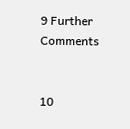9 Further Comments


10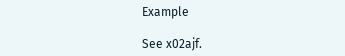Example

See x02ajf.